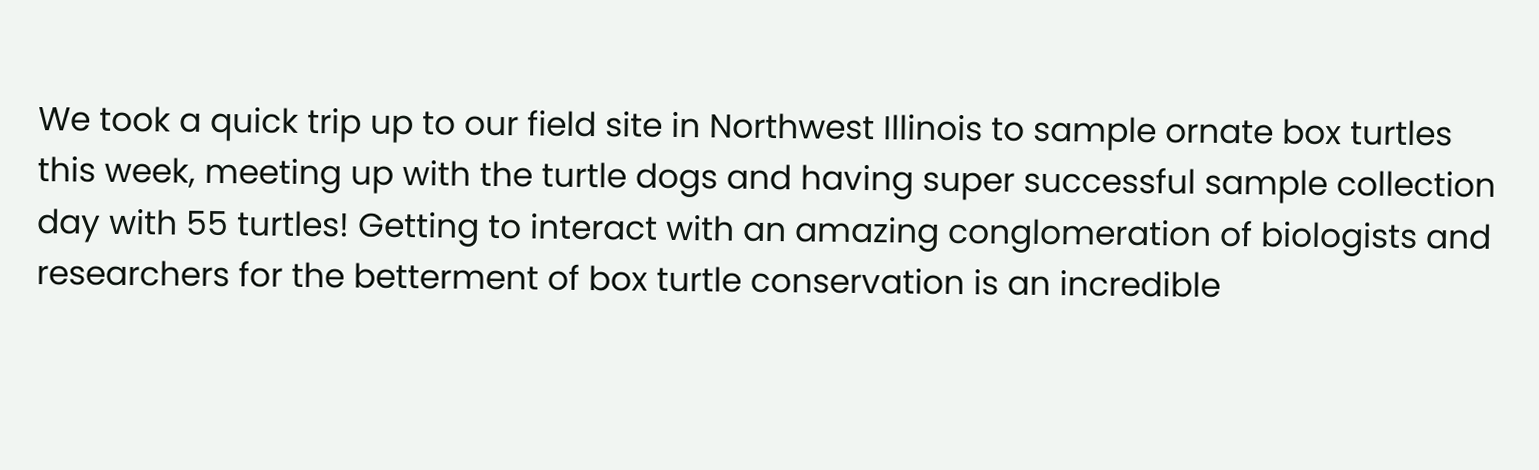We took a quick trip up to our field site in Northwest Illinois to sample ornate box turtles this week, meeting up with the turtle dogs and having super successful sample collection day with 55 turtles! Getting to interact with an amazing conglomeration of biologists and researchers for the betterment of box turtle conservation is an incredible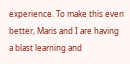experience. To make this even better, Maris and I are having a blast learning and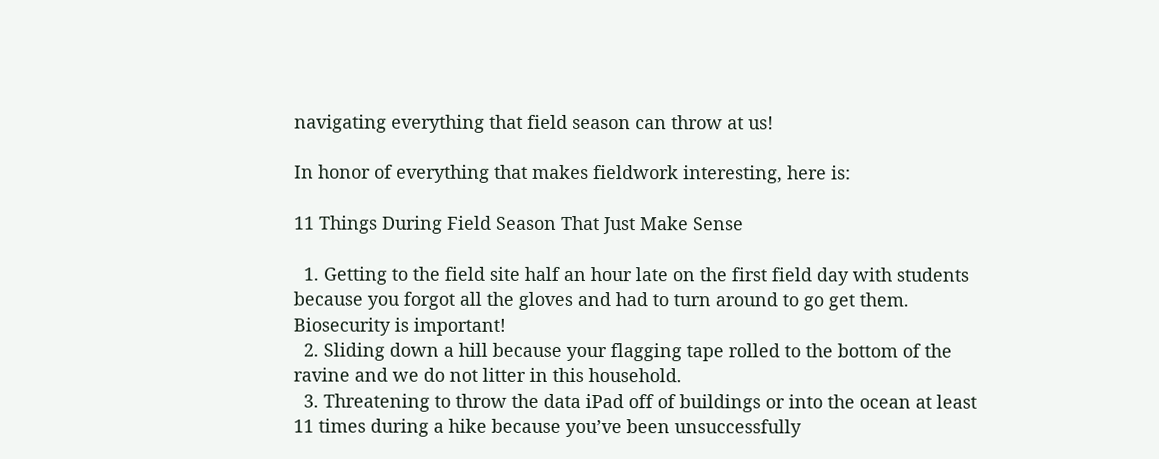navigating everything that field season can throw at us!

In honor of everything that makes fieldwork interesting, here is:

11 Things During Field Season That Just Make Sense

  1. Getting to the field site half an hour late on the first field day with students because you forgot all the gloves and had to turn around to go get them. Biosecurity is important!
  2. Sliding down a hill because your flagging tape rolled to the bottom of the ravine and we do not litter in this household.
  3. Threatening to throw the data iPad off of buildings or into the ocean at least 11 times during a hike because you’ve been unsuccessfully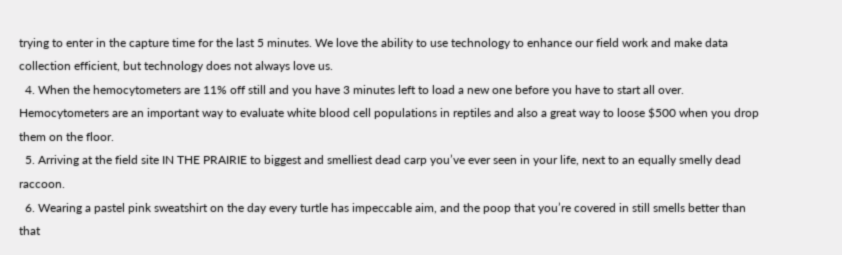trying to enter in the capture time for the last 5 minutes. We love the ability to use technology to enhance our field work and make data collection efficient, but technology does not always love us.
  4. When the hemocytometers are 11% off still and you have 3 minutes left to load a new one before you have to start all over. Hemocytometers are an important way to evaluate white blood cell populations in reptiles and also a great way to loose $500 when you drop them on the floor.
  5. Arriving at the field site IN THE PRAIRIE to biggest and smelliest dead carp you’ve ever seen in your life, next to an equally smelly dead raccoon.
  6. Wearing a pastel pink sweatshirt on the day every turtle has impeccable aim, and the poop that you’re covered in still smells better than that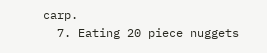carp.
  7. Eating 20 piece nuggets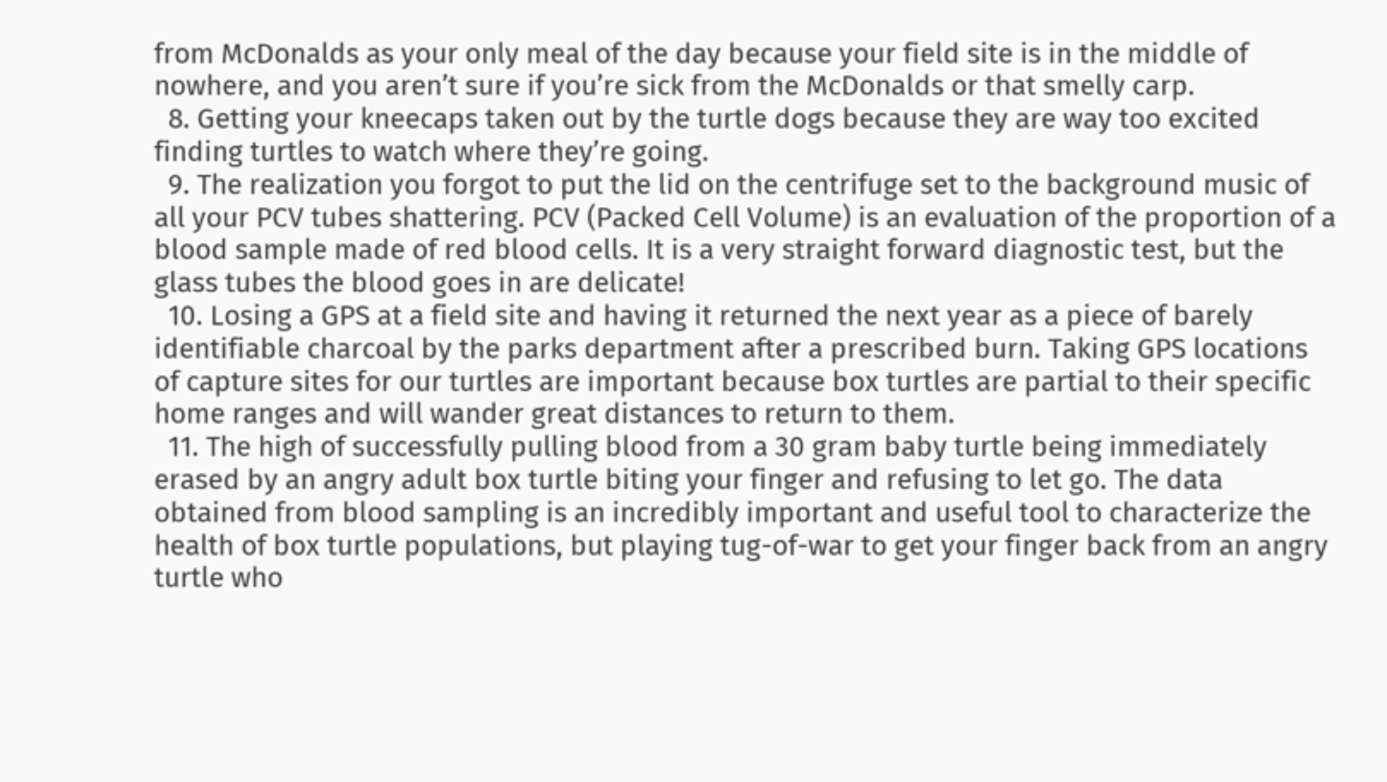from McDonalds as your only meal of the day because your field site is in the middle of nowhere, and you aren’t sure if you’re sick from the McDonalds or that smelly carp.
  8. Getting your kneecaps taken out by the turtle dogs because they are way too excited finding turtles to watch where they’re going.
  9. The realization you forgot to put the lid on the centrifuge set to the background music of all your PCV tubes shattering. PCV (Packed Cell Volume) is an evaluation of the proportion of a blood sample made of red blood cells. It is a very straight forward diagnostic test, but the glass tubes the blood goes in are delicate!
  10. Losing a GPS at a field site and having it returned the next year as a piece of barely identifiable charcoal by the parks department after a prescribed burn. Taking GPS locations of capture sites for our turtles are important because box turtles are partial to their specific home ranges and will wander great distances to return to them.
  11. The high of successfully pulling blood from a 30 gram baby turtle being immediately erased by an angry adult box turtle biting your finger and refusing to let go. The data obtained from blood sampling is an incredibly important and useful tool to characterize the health of box turtle populations, but playing tug-of-war to get your finger back from an angry turtle who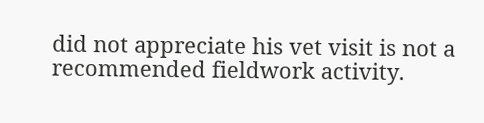did not appreciate his vet visit is not a recommended fieldwork activity.